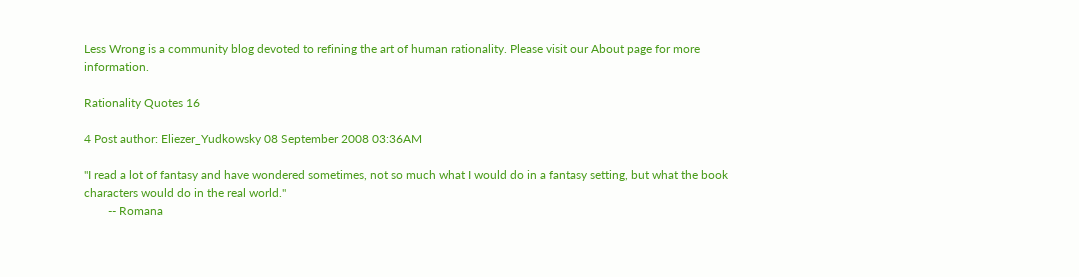Less Wrong is a community blog devoted to refining the art of human rationality. Please visit our About page for more information.

Rationality Quotes 16

4 Post author: Eliezer_Yudkowsky 08 September 2008 03:36AM

"I read a lot of fantasy and have wondered sometimes, not so much what I would do in a fantasy setting, but what the book characters would do in the real world."
        -- Romana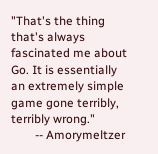"That's the thing that's always fascinated me about Go. It is essentially an extremely simple game gone terribly, terribly wrong."
        -- Amorymeltzer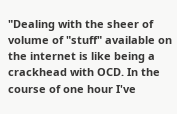"Dealing with the sheer of volume of "stuff" available on the internet is like being a crackhead with OCD. In the course of one hour I've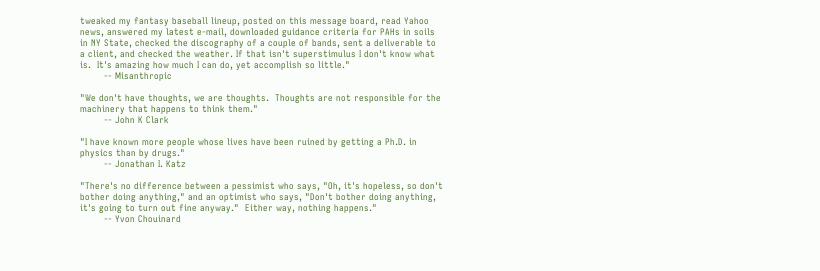tweaked my fantasy baseball lineup, posted on this message board, read Yahoo news, answered my latest e-mail, downloaded guidance criteria for PAHs in soils in NY State, checked the discography of a couple of bands, sent a deliverable to a client, and checked the weather. If that isn't superstimulus I don't know what is.  It's amazing how much I can do, yet accomplish so little."
        -- Misanthropic

"We don't have thoughts, we are thoughts.  Thoughts are not responsible for the machinery that happens to think them."
        -- John K Clark

"I have known more people whose lives have been ruined by getting a Ph.D. in physics than by drugs."
        -- Jonathan I. Katz

"There's no difference between a pessimist who says, "Oh, it's hopeless, so don't bother doing anything," and an optimist who says, "Don't bother doing anything, it's going to turn out fine anyway."  Either way, nothing happens."
        -- Yvon Chouinard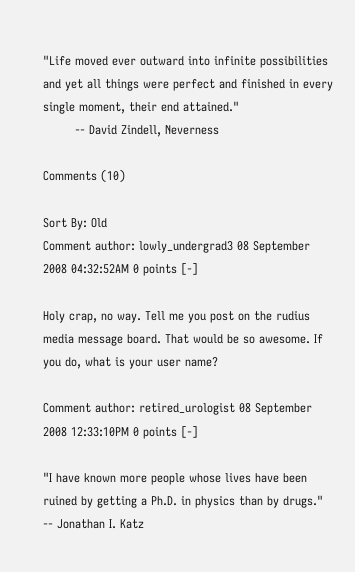"Life moved ever outward into infinite possibilities and yet all things were perfect and finished in every single moment, their end attained."
        -- David Zindell, Neverness

Comments (10)

Sort By: Old
Comment author: lowly_undergrad3 08 September 2008 04:32:52AM 0 points [-]

Holy crap, no way. Tell me you post on the rudius media message board. That would be so awesome. If you do, what is your user name?

Comment author: retired_urologist 08 September 2008 12:33:10PM 0 points [-]

"I have known more people whose lives have been ruined by getting a Ph.D. in physics than by drugs." -- Jonathan I. Katz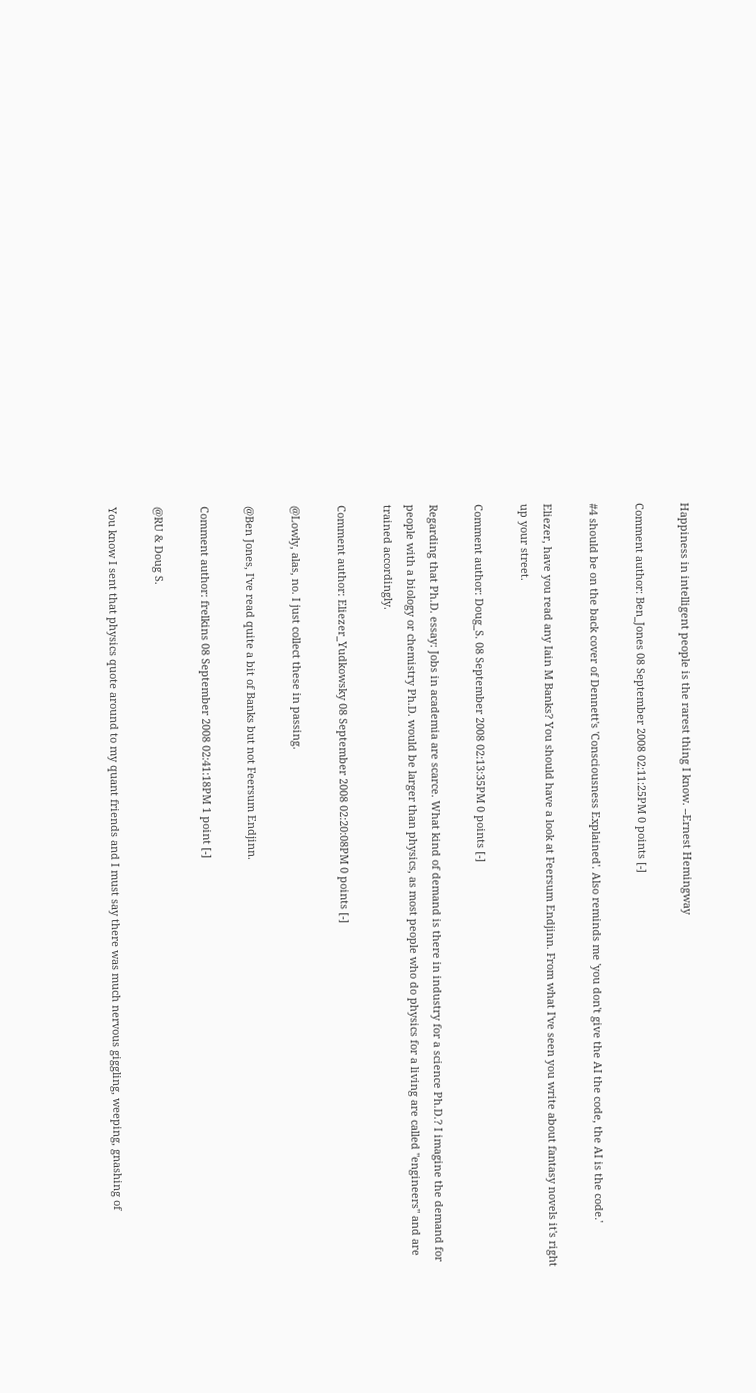Happiness in intelligent people is the rarest thing I know. --Ernest Hemingway

Comment author: Ben_Jones 08 September 2008 02:11:25PM 0 points [-]

#4 should be on the back cover of Dennett's 'Consciousness Explained'. Also reminds me 'you don't give the AI the code, the AI is the code.'

Eliezer, have you read any Iain M Banks? You should have a look at Feersum Endjinn. From what I've seen you write about fantasy novels it's right up your street.

Comment author: Doug_S. 08 September 2008 02:13:35PM 0 points [-]

Regarding that Ph.D. essay: Jobs in academia are scarce. What kind of demand is there in industry for a science Ph.D.? I imagine the demand for people with a biology or chemistry Ph.D. would be larger than physics, as most people who do physics for a living are called "engineers" and are trained accordingly.

Comment author: Eliezer_Yudkowsky 08 September 2008 02:20:08PM 0 points [-]

@Lowly, alas, no. I just collect these in passing.

@Ben Jones, I've read quite a bit of Banks but not Feersum Endjinn.

Comment author: frelkins 08 September 2008 02:41:18PM 1 point [-]

@RU & Doug S.

You know I sent that physics quote around to my quant friends and I must say there was much nervous giggling, weeping, gnashing of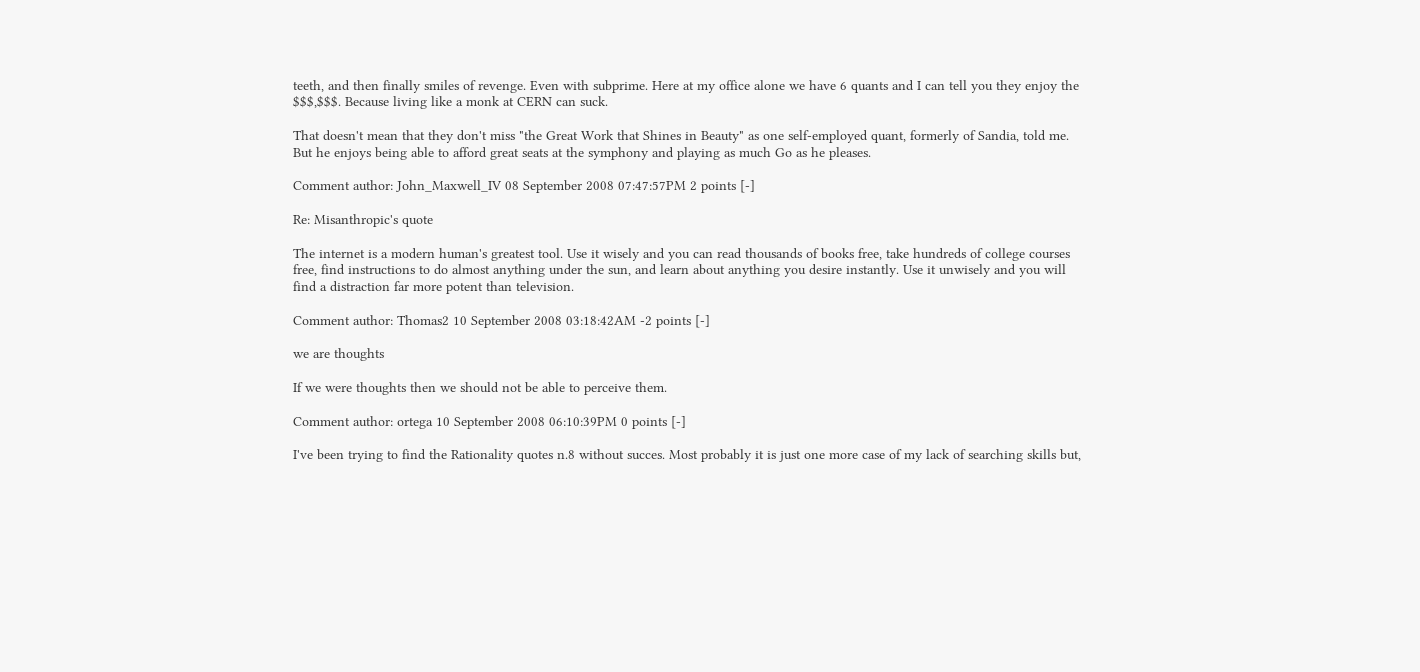teeth, and then finally smiles of revenge. Even with subprime. Here at my office alone we have 6 quants and I can tell you they enjoy the $$$,$$$. Because living like a monk at CERN can suck.

That doesn't mean that they don't miss "the Great Work that Shines in Beauty" as one self-employed quant, formerly of Sandia, told me. But he enjoys being able to afford great seats at the symphony and playing as much Go as he pleases.

Comment author: John_Maxwell_IV 08 September 2008 07:47:57PM 2 points [-]

Re: Misanthropic's quote

The internet is a modern human's greatest tool. Use it wisely and you can read thousands of books free, take hundreds of college courses free, find instructions to do almost anything under the sun, and learn about anything you desire instantly. Use it unwisely and you will find a distraction far more potent than television.

Comment author: Thomas2 10 September 2008 03:18:42AM -2 points [-]

we are thoughts

If we were thoughts then we should not be able to perceive them.

Comment author: ortega 10 September 2008 06:10:39PM 0 points [-]

I've been trying to find the Rationality quotes n.8 without succes. Most probably it is just one more case of my lack of searching skills but,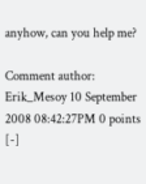anyhow, can you help me?

Comment author: Erik_Mesoy 10 September 2008 08:42:27PM 0 points [-]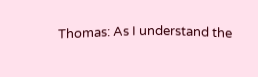Thomas: As I understand the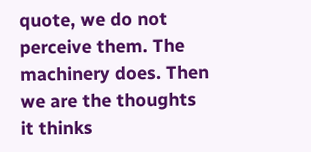quote, we do not perceive them. The machinery does. Then we are the thoughts it thinks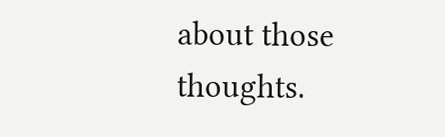about those thoughts.